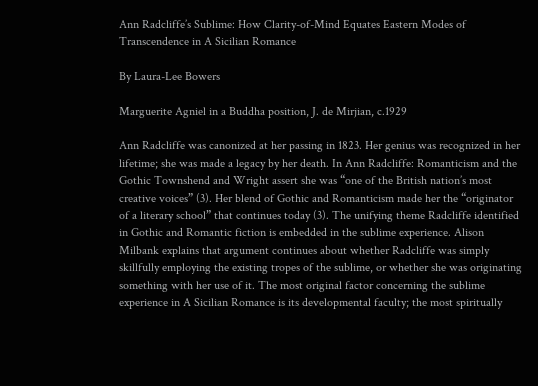Ann Radcliffe’s Sublime: How Clarity-of-Mind Equates Eastern Modes of Transcendence in A Sicilian Romance

By Laura-Lee Bowers

Marguerite Agniel in a Buddha position, J. de Mirjian, c.1929

Ann Radcliffe was canonized at her passing in 1823. Her genius was recognized in her lifetime; she was made a legacy by her death. In Ann Radcliffe: Romanticism and the Gothic Townshend and Wright assert she was “one of the British nation’s most creative voices” (3). Her blend of Gothic and Romanticism made her the “originator of a literary school” that continues today (3). The unifying theme Radcliffe identified in Gothic and Romantic fiction is embedded in the sublime experience. Alison Milbank explains that argument continues about whether Radcliffe was simply skillfully employing the existing tropes of the sublime, or whether she was originating something with her use of it. The most original factor concerning the sublime experience in A Sicilian Romance is its developmental faculty; the most spiritually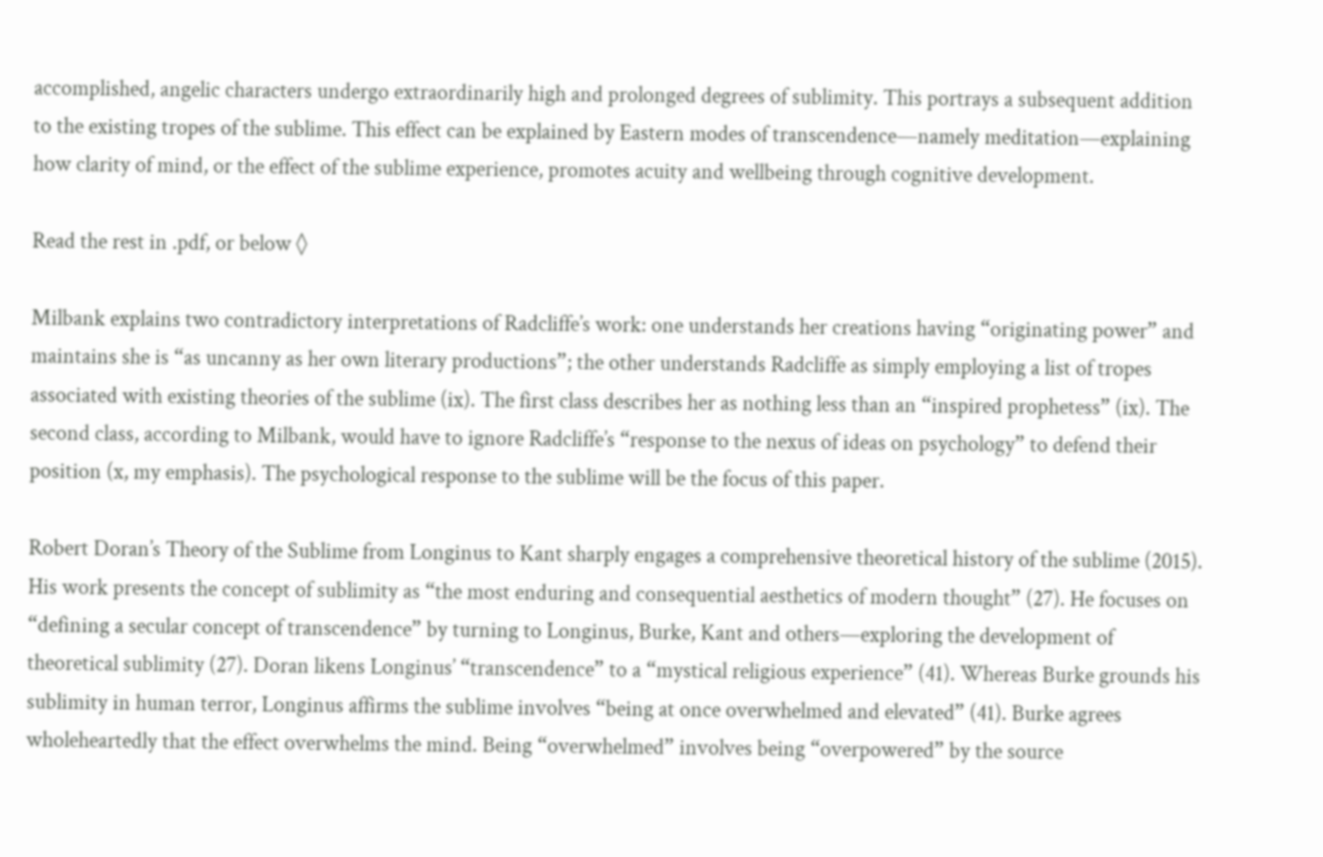accomplished, angelic characters undergo extraordinarily high and prolonged degrees of sublimity. This portrays a subsequent addition to the existing tropes of the sublime. This effect can be explained by Eastern modes of transcendence—namely meditation—explaining how clarity of mind, or the effect of the sublime experience, promotes acuity and wellbeing through cognitive development.

Read the rest in .pdf, or below ◊

Milbank explains two contradictory interpretations of Radcliffe’s work: one understands her creations having “originating power” and maintains she is “as uncanny as her own literary productions”; the other understands Radcliffe as simply employing a list of tropes associated with existing theories of the sublime (ix). The first class describes her as nothing less than an “inspired prophetess” (ix). The second class, according to Milbank, would have to ignore Radcliffe’s “response to the nexus of ideas on psychology” to defend their position (x, my emphasis). The psychological response to the sublime will be the focus of this paper.

Robert Doran’s Theory of the Sublime from Longinus to Kant sharply engages a comprehensive theoretical history of the sublime (2015). His work presents the concept of sublimity as “the most enduring and consequential aesthetics of modern thought” (27). He focuses on “defining a secular concept of transcendence” by turning to Longinus, Burke, Kant and others—exploring the development of theoretical sublimity (27). Doran likens Longinus’ “transcendence” to a “mystical religious experience” (41). Whereas Burke grounds his sublimity in human terror, Longinus affirms the sublime involves “being at once overwhelmed and elevated” (41). Burke agrees wholeheartedly that the effect overwhelms the mind. Being “overwhelmed” involves being “overpowered” by the source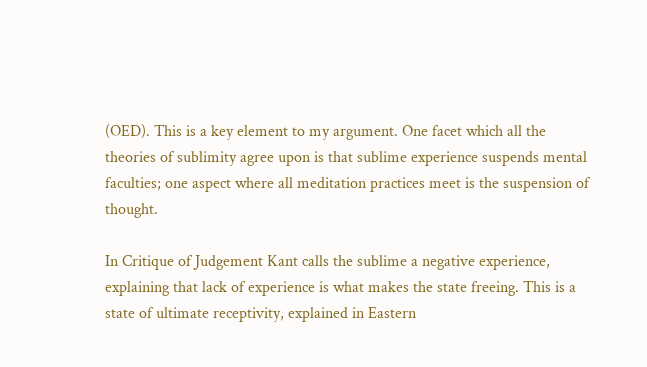(OED). This is a key element to my argument. One facet which all the theories of sublimity agree upon is that sublime experience suspends mental faculties; one aspect where all meditation practices meet is the suspension of thought.

In Critique of Judgement Kant calls the sublime a negative experience, explaining that lack of experience is what makes the state freeing. This is a state of ultimate receptivity, explained in Eastern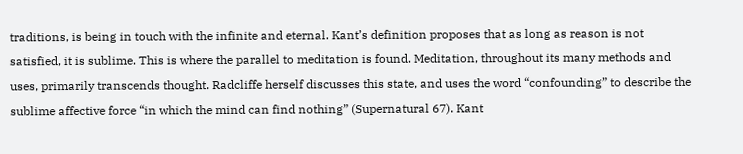traditions, is being in touch with the infinite and eternal. Kant’s definition proposes that as long as reason is not satisfied, it is sublime. This is where the parallel to meditation is found. Meditation, throughout its many methods and uses, primarily transcends thought. Radcliffe herself discusses this state, and uses the word “confounding” to describe the sublime affective force “in which the mind can find nothing” (Supernatural 67). Kant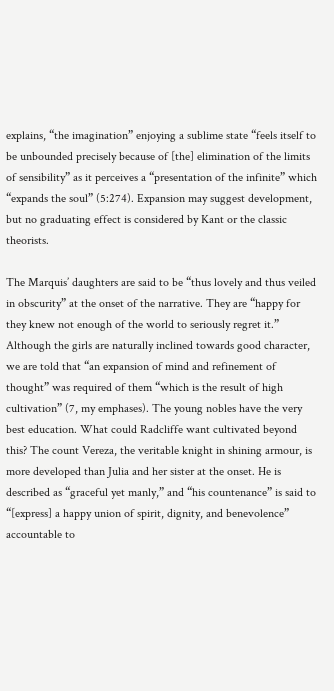explains, “the imagination” enjoying a sublime state “feels itself to be unbounded precisely because of [the] elimination of the limits of sensibility” as it perceives a “presentation of the infinite” which “expands the soul” (5:274). Expansion may suggest development, but no graduating effect is considered by Kant or the classic theorists.

The Marquis’ daughters are said to be “thus lovely and thus veiled in obscurity” at the onset of the narrative. They are “happy for they knew not enough of the world to seriously regret it.” Although the girls are naturally inclined towards good character, we are told that “an expansion of mind and refinement of thought” was required of them “which is the result of high cultivation” (7, my emphases). The young nobles have the very best education. What could Radcliffe want cultivated beyond this? The count Vereza, the veritable knight in shining armour, is more developed than Julia and her sister at the onset. He is described as “graceful yet manly,” and “his countenance” is said to “[express] a happy union of spirit, dignity, and benevolence” accountable to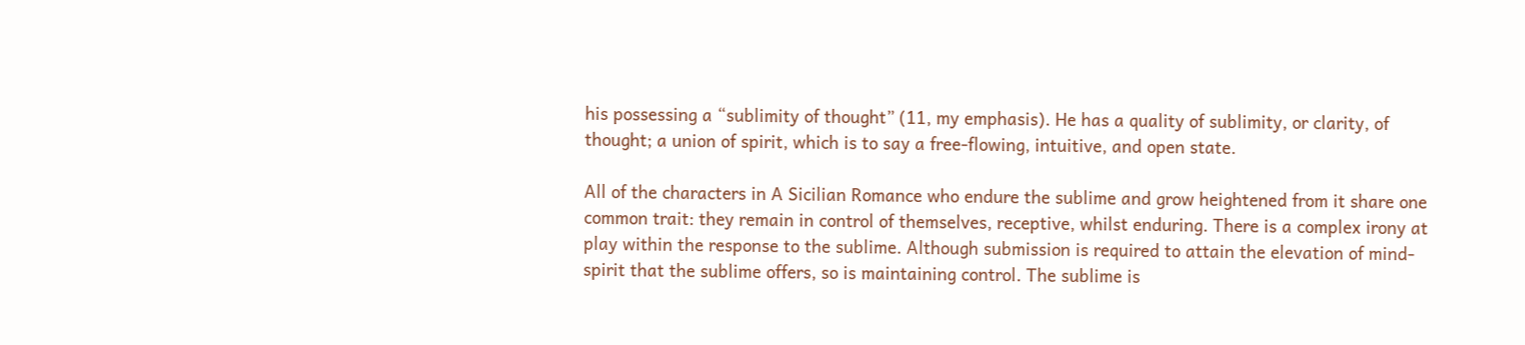his possessing a “sublimity of thought” (11, my emphasis). He has a quality of sublimity, or clarity, of thought; a union of spirit, which is to say a free-flowing, intuitive, and open state.

All of the characters in A Sicilian Romance who endure the sublime and grow heightened from it share one common trait: they remain in control of themselves, receptive, whilst enduring. There is a complex irony at play within the response to the sublime. Although submission is required to attain the elevation of mind-spirit that the sublime offers, so is maintaining control. The sublime is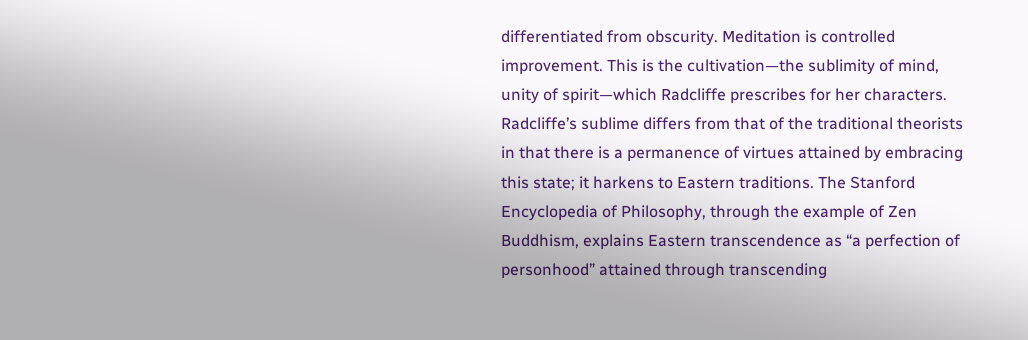differentiated from obscurity. Meditation is controlled improvement. This is the cultivation—the sublimity of mind, unity of spirit—which Radcliffe prescribes for her characters. Radcliffe’s sublime differs from that of the traditional theorists in that there is a permanence of virtues attained by embracing this state; it harkens to Eastern traditions. The Stanford Encyclopedia of Philosophy, through the example of Zen Buddhism, explains Eastern transcendence as “a perfection of personhood” attained through transcending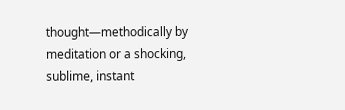thought—methodically by meditation or a shocking, sublime, instant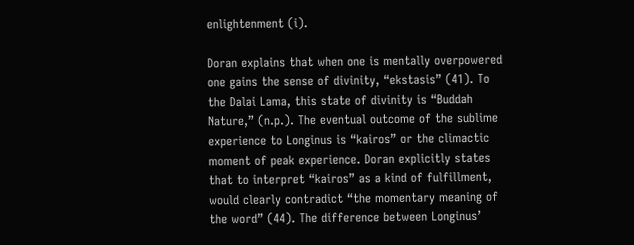enlightenment (i).

Doran explains that when one is mentally overpowered one gains the sense of divinity, “ekstasis” (41). To the Dalai Lama, this state of divinity is “Buddah Nature,” (n.p.). The eventual outcome of the sublime experience to Longinus is “kairos” or the climactic moment of peak experience. Doran explicitly states that to interpret “kairos” as a kind of fulfillment, would clearly contradict “the momentary meaning of the word” (44). The difference between Longinus’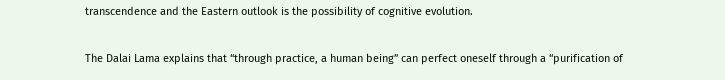transcendence and the Eastern outlook is the possibility of cognitive evolution.

The Dalai Lama explains that “through practice, a human being” can perfect oneself through a “purification of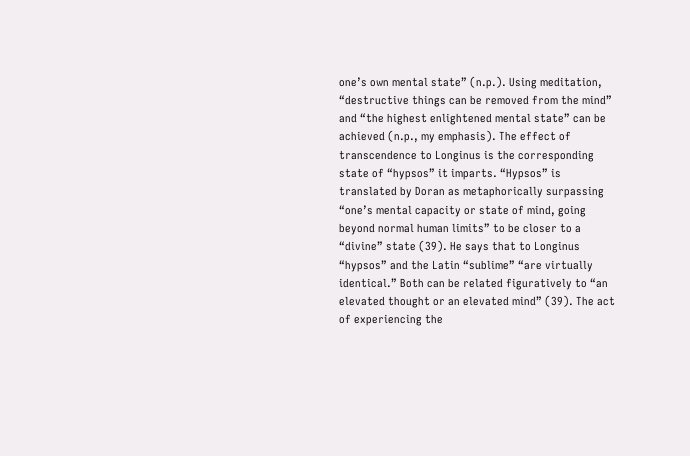one’s own mental state” (n.p.). Using meditation, “destructive things can be removed from the mind” and “the highest enlightened mental state” can be achieved (n.p., my emphasis). The effect of transcendence to Longinus is the corresponding state of “hypsos” it imparts. “Hypsos” is translated by Doran as metaphorically surpassing “one’s mental capacity or state of mind, going beyond normal human limits” to be closer to a “divine” state (39). He says that to Longinus “hypsos” and the Latin “sublime” “are virtually identical.” Both can be related figuratively to “an elevated thought or an elevated mind” (39). The act of experiencing the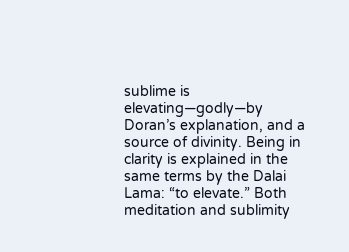sublime is elevating—godly—by Doran’s explanation, and a source of divinity. Being in clarity is explained in the same terms by the Dalai Lama: “to elevate.” Both meditation and sublimity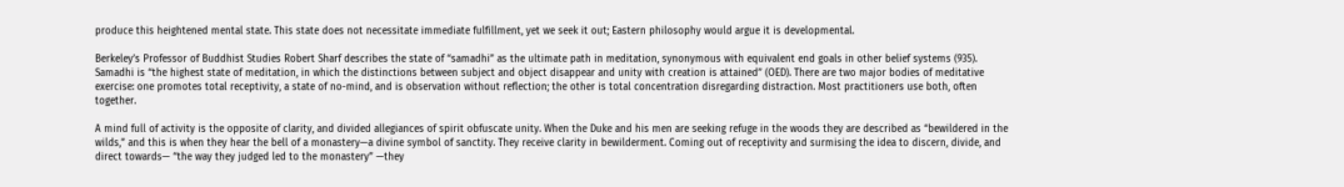produce this heightened mental state. This state does not necessitate immediate fulfillment, yet we seek it out; Eastern philosophy would argue it is developmental.

Berkeley’s Professor of Buddhist Studies Robert Sharf describes the state of “samadhi” as the ultimate path in meditation, synonymous with equivalent end goals in other belief systems (935). Samadhi is “the highest state of meditation, in which the distinctions between subject and object disappear and unity with creation is attained” (OED). There are two major bodies of meditative exercise: one promotes total receptivity, a state of no-mind, and is observation without reflection; the other is total concentration disregarding distraction. Most practitioners use both, often together.

A mind full of activity is the opposite of clarity, and divided allegiances of spirit obfuscate unity. When the Duke and his men are seeking refuge in the woods they are described as “bewildered in the wilds,” and this is when they hear the bell of a monastery—a divine symbol of sanctity. They receive clarity in bewilderment. Coming out of receptivity and surmising the idea to discern, divide, and direct towards— “the way they judged led to the monastery” —they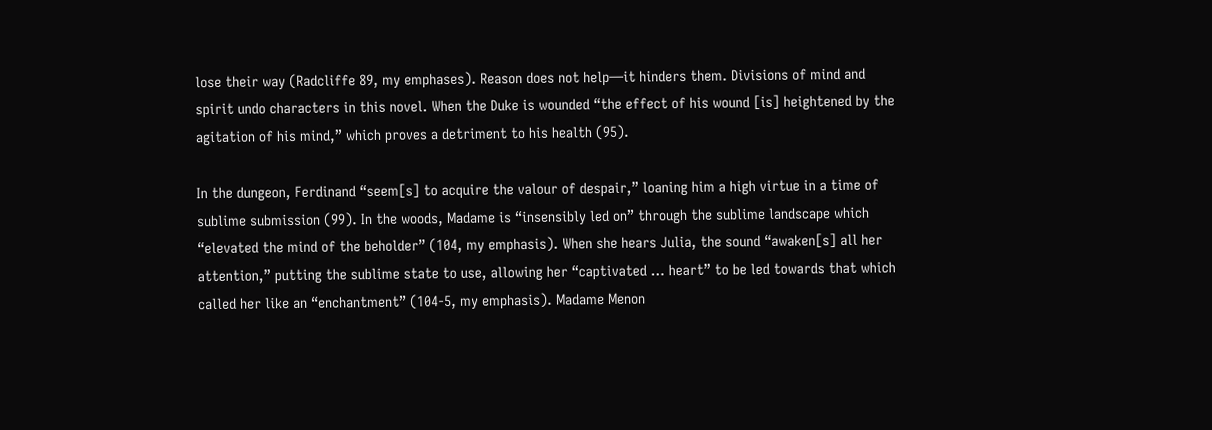lose their way (Radcliffe 89, my emphases). Reason does not help—it hinders them. Divisions of mind and spirit undo characters in this novel. When the Duke is wounded “the effect of his wound [is] heightened by the agitation of his mind,” which proves a detriment to his health (95).

In the dungeon, Ferdinand “seem[s] to acquire the valour of despair,” loaning him a high virtue in a time of sublime submission (99). In the woods, Madame is “insensibly led on” through the sublime landscape which “elevated the mind of the beholder” (104, my emphasis). When she hears Julia, the sound “awaken[s] all her attention,” putting the sublime state to use, allowing her “captivated … heart” to be led towards that which called her like an “enchantment” (104-5, my emphasis). Madame Menon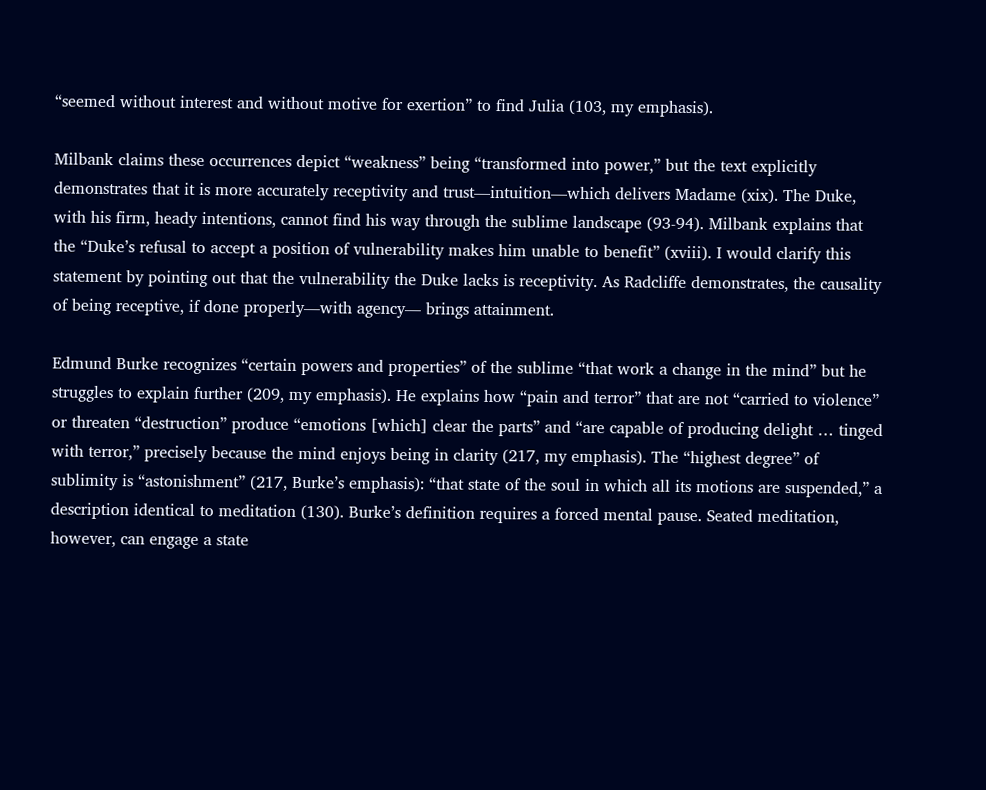“seemed without interest and without motive for exertion” to find Julia (103, my emphasis).

Milbank claims these occurrences depict “weakness” being “transformed into power,” but the text explicitly demonstrates that it is more accurately receptivity and trust—intuition—which delivers Madame (xix). The Duke, with his firm, heady intentions, cannot find his way through the sublime landscape (93-94). Milbank explains that the “Duke’s refusal to accept a position of vulnerability makes him unable to benefit” (xviii). I would clarify this statement by pointing out that the vulnerability the Duke lacks is receptivity. As Radcliffe demonstrates, the causality of being receptive, if done properly—with agency— brings attainment.

Edmund Burke recognizes “certain powers and properties” of the sublime “that work a change in the mind” but he struggles to explain further (209, my emphasis). He explains how “pain and terror” that are not “carried to violence” or threaten “destruction” produce “emotions [which] clear the parts” and “are capable of producing delight … tinged with terror,” precisely because the mind enjoys being in clarity (217, my emphasis). The “highest degree” of sublimity is “astonishment” (217, Burke’s emphasis): “that state of the soul in which all its motions are suspended,” a description identical to meditation (130). Burke’s definition requires a forced mental pause. Seated meditation, however, can engage a state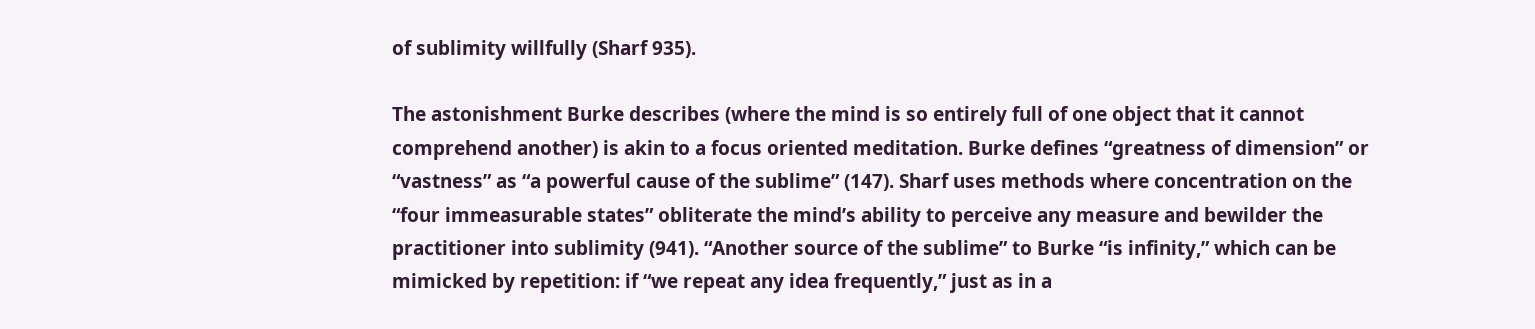of sublimity willfully (Sharf 935).

The astonishment Burke describes (where the mind is so entirely full of one object that it cannot comprehend another) is akin to a focus oriented meditation. Burke defines “greatness of dimension” or “vastness” as “a powerful cause of the sublime” (147). Sharf uses methods where concentration on the “four immeasurable states” obliterate the mind’s ability to perceive any measure and bewilder the practitioner into sublimity (941). “Another source of the sublime” to Burke “is infinity,” which can be mimicked by repetition: if “we repeat any idea frequently,” just as in a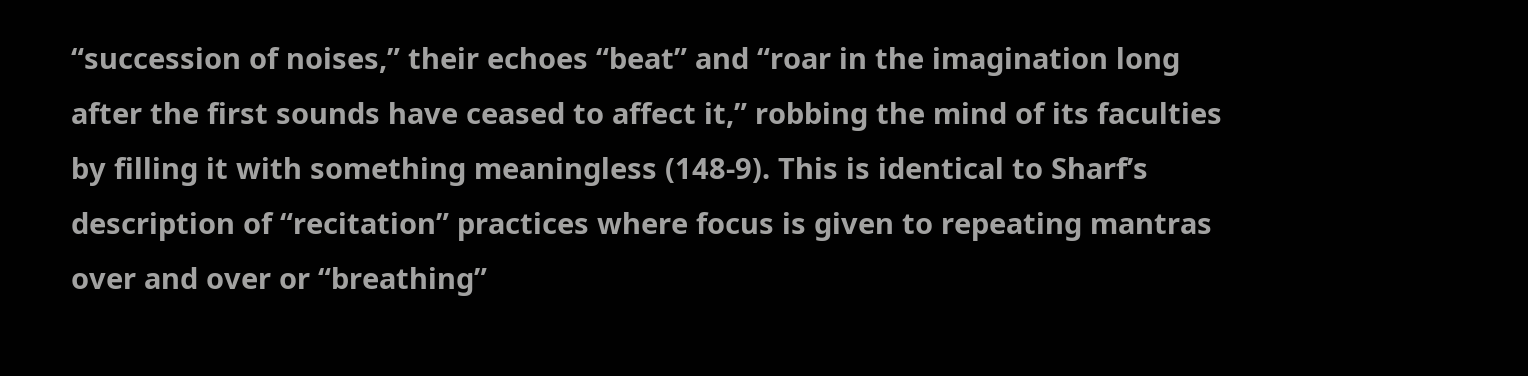“succession of noises,” their echoes “beat” and “roar in the imagination long after the first sounds have ceased to affect it,” robbing the mind of its faculties by filling it with something meaningless (148-9). This is identical to Sharf’s description of “recitation” practices where focus is given to repeating mantras over and over or “breathing”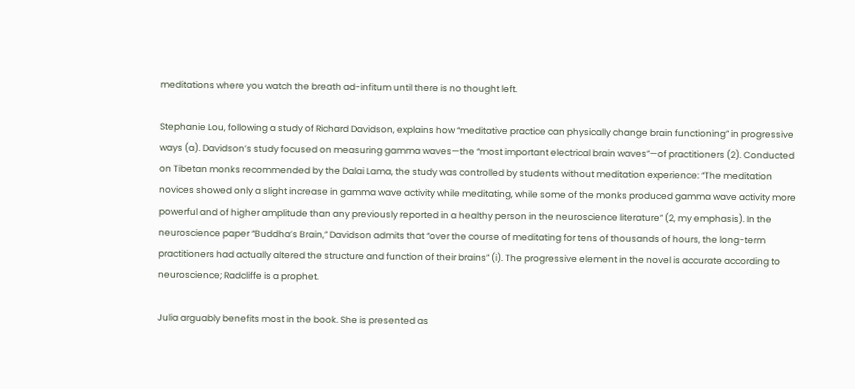meditations where you watch the breath ad-infitum until there is no thought left.

Stephanie Lou, following a study of Richard Davidson, explains how “meditative practice can physically change brain functioning” in progressive ways (a). Davidson’s study focused on measuring gamma waves—the “most important electrical brain waves”—of practitioners (2). Conducted on Tibetan monks recommended by the Dalai Lama, the study was controlled by students without meditation experience: “The meditation novices showed only a slight increase in gamma wave activity while meditating, while some of the monks produced gamma wave activity more powerful and of higher amplitude than any previously reported in a healthy person in the neuroscience literature” (2, my emphasis). In the neuroscience paper “Buddha’s Brain,” Davidson admits that “over the course of meditating for tens of thousands of hours, the long-term practitioners had actually altered the structure and function of their brains” (i). The progressive element in the novel is accurate according to neuroscience; Radcliffe is a prophet.

Julia arguably benefits most in the book. She is presented as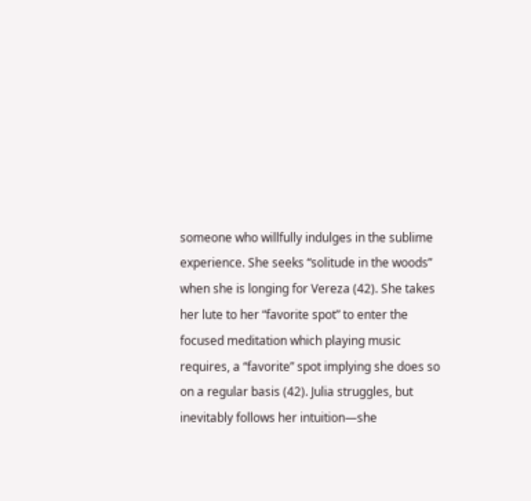someone who willfully indulges in the sublime experience. She seeks “solitude in the woods” when she is longing for Vereza (42). She takes her lute to her “favorite spot” to enter the focused meditation which playing music requires, a “favorite” spot implying she does so on a regular basis (42). Julia struggles, but inevitably follows her intuition—she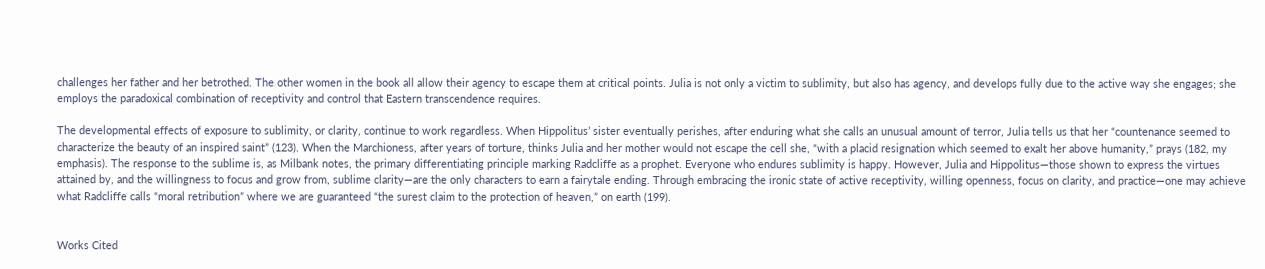challenges her father and her betrothed. The other women in the book all allow their agency to escape them at critical points. Julia is not only a victim to sublimity, but also has agency, and develops fully due to the active way she engages; she employs the paradoxical combination of receptivity and control that Eastern transcendence requires.

The developmental effects of exposure to sublimity, or clarity, continue to work regardless. When Hippolitus’ sister eventually perishes, after enduring what she calls an unusual amount of terror, Julia tells us that her “countenance seemed to characterize the beauty of an inspired saint” (123). When the Marchioness, after years of torture, thinks Julia and her mother would not escape the cell she, “with a placid resignation which seemed to exalt her above humanity,” prays (182, my emphasis). The response to the sublime is, as Milbank notes, the primary differentiating principle marking Radcliffe as a prophet. Everyone who endures sublimity is happy. However, Julia and Hippolitus—those shown to express the virtues attained by, and the willingness to focus and grow from, sublime clarity—are the only characters to earn a fairytale ending. Through embracing the ironic state of active receptivity, willing openness, focus on clarity, and practice—one may achieve what Radcliffe calls “moral retribution” where we are guaranteed “the surest claim to the protection of heaven,” on earth (199).


Works Cited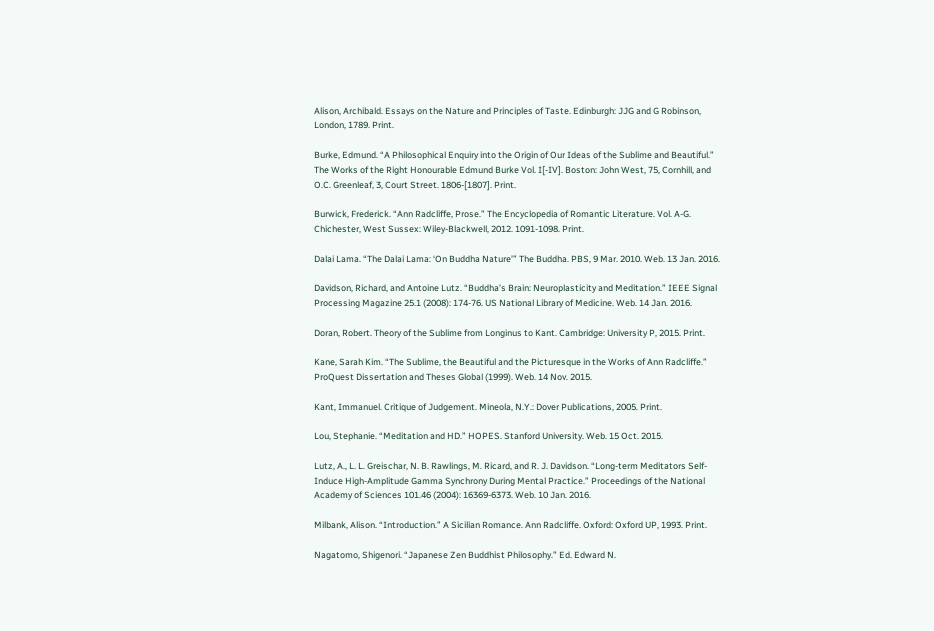Alison, Archibald. Essays on the Nature and Principles of Taste. Edinburgh: JJG and G Robinson, London, 1789. Print.

Burke, Edmund. “A Philosophical Enquiry into the Origin of Our Ideas of the Sublime and Beautiful.” The Works of the Right Honourable Edmund Burke Vol. I[-IV]. Boston: John West, 75, Cornhill, and O.C. Greenleaf, 3, Court Street. 1806-[1807]. Print.

Burwick, Frederick. “Ann Radcliffe, Prose.” The Encyclopedia of Romantic Literature. Vol. A-G. Chichester, West Sussex: Wiley-Blackwell, 2012. 1091-1098. Print.

Dalai Lama. “The Dalai Lama: ‘On Buddha Nature’” The Buddha. PBS, 9 Mar. 2010. Web. 13 Jan. 2016.

Davidson, Richard, and Antoine Lutz. “Buddha’s Brain: Neuroplasticity and Meditation.” IEEE Signal Processing Magazine 25.1 (2008): 174-76. US National Library of Medicine. Web. 14 Jan. 2016.

Doran, Robert. Theory of the Sublime from Longinus to Kant. Cambridge: University P, 2015. Print.

Kane, Sarah Kim. “The Sublime, the Beautiful and the Picturesque in the Works of Ann Radcliffe.” ProQuest Dissertation and Theses Global (1999). Web. 14 Nov. 2015.

Kant, Immanuel. Critique of Judgement. Mineola, N.Y.: Dover Publications, 2005. Print.

Lou, Stephanie. “Meditation and HD.” HOPES. Stanford University. Web. 15 Oct. 2015.

Lutz, A., L. L. Greischar, N. B. Rawlings, M. Ricard, and R. J. Davidson. “Long-term Meditators Self-Induce High-Amplitude Gamma Synchrony During Mental Practice.” Proceedings of the National Academy of Sciences 101.46 (2004): 16369-6373. Web. 10 Jan. 2016.

Milbank, Alison. “Introduction.” A Sicilian Romance. Ann Radcliffe. Oxford: Oxford UP, 1993. Print.

Nagatomo, Shigenori. “Japanese Zen Buddhist Philosophy.” Ed. Edward N.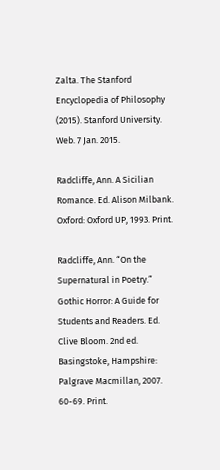Zalta. The Stanford Encyclopedia of Philosophy (2015). Stanford University. Web. 7 Jan. 2015.

Radcliffe, Ann. A Sicilian Romance. Ed. Alison Milbank. Oxford: Oxford UP, 1993. Print.

Radcliffe, Ann. “On the Supernatural in Poetry.” Gothic Horror: A Guide for Students and Readers. Ed. Clive Bloom. 2nd ed. Basingstoke, Hampshire: Palgrave Macmillan, 2007. 60-69. Print.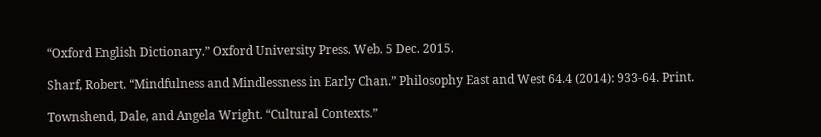“Oxford English Dictionary.” Oxford University Press. Web. 5 Dec. 2015.

Sharf, Robert. “Mindfulness and Mindlessness in Early Chan.” Philosophy East and West 64.4 (2014): 933-64. Print.

Townshend, Dale, and Angela Wright. “Cultural Contexts.”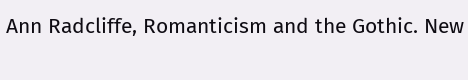Ann Radcliffe, Romanticism and the Gothic. New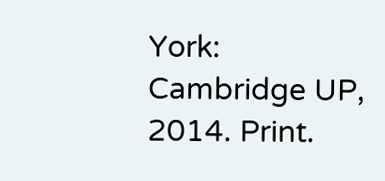York: Cambridge UP, 2014. Print.